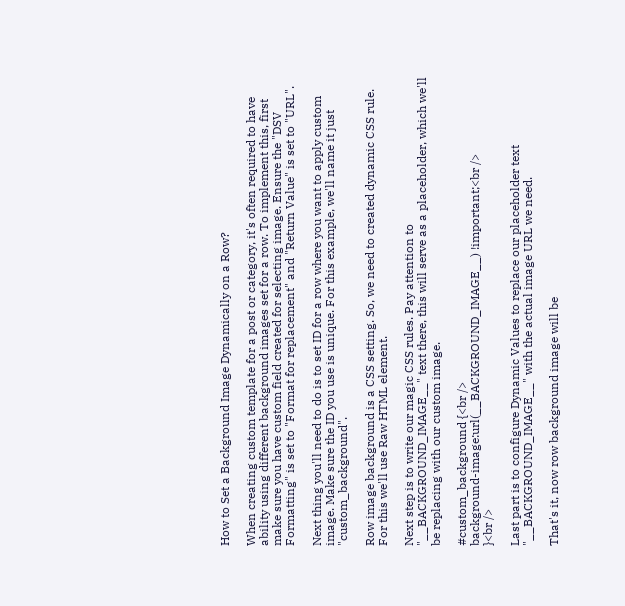How to Set a Background Image Dynamically on a Row?

When creating custom template for a post or category, it's often required to have ability using different background images set for a row. To implement this, first make sure you have custom field created for selecting image. Ensure the "DSV Formatting" is set to "Format for replacement" and "Return Value" is set to "URL".

Next thing you'll need to do is to set ID for a row where you want to apply custom image. Make sure the ID you use is unique. For this example, we'll name it just "custom_background".

Row image background is a CSS setting. So, we need to created dynamic CSS rule. For this we'll use Raw HTML element.

Next step is to write our magic CSS rules. Pay attention to "__BACKGROUND_IMAGE__" text there, this will serve as a placeholder, which we'll be replacing with our custom image.

#custom_background {<br />
background-image:url(__BACKGROUND_IMAGE__) !important;<br />
}<br />

Last part is to configure Dynamic Values to replace our placeholder text "__BACKGROUND_IMAGE__" with the actual image URL we need.

That's it, now row background image will be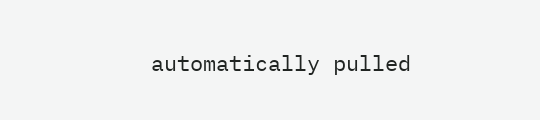automatically pulled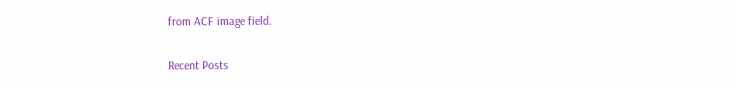from ACF image field.

Recent Posts